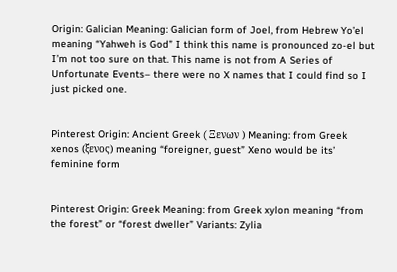Origin: Galician Meaning: Galician form of Joel, from Hebrew Yo’el meaning “Yahweh is God” I think this name is pronounced zo-el but I’m not too sure on that. This name is not from A Series of Unfortunate Events– there were no X names that I could find so I just picked one.


Pinterest Origin: Ancient Greek ( Ξενων ) Meaning: from Greek xenos (ξενος) meaning “foreigner, guest” Xeno would be its’ feminine form


Pinterest Origin: Greek Meaning: from Greek xylon meaning “from the forest” or “forest dweller” Variants: Zylia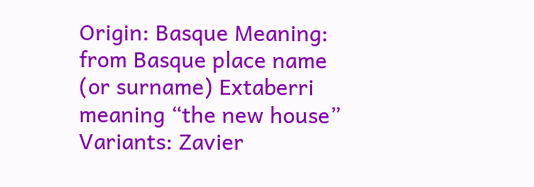Origin: Basque Meaning: from Basque place name (or surname) Extaberri meaning “the new house” Variants: Zavier